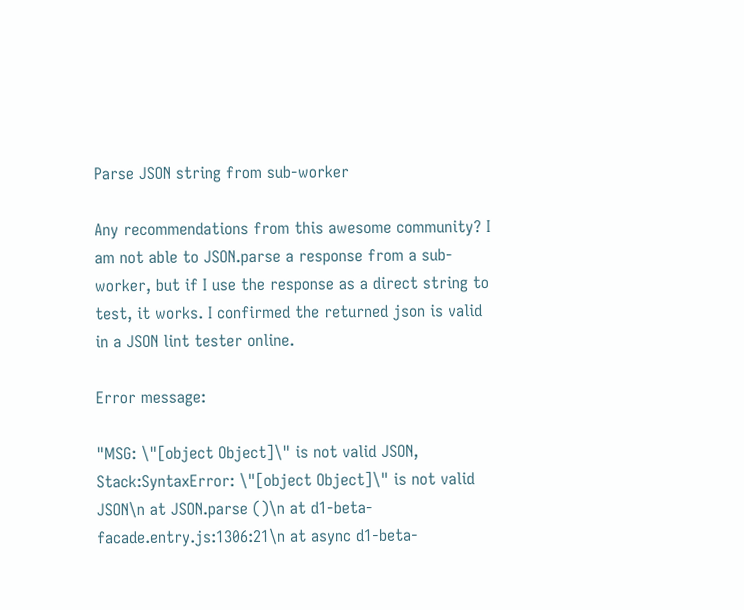Parse JSON string from sub-worker

Any recommendations from this awesome community? I am not able to JSON.parse a response from a sub-worker, but if I use the response as a direct string to test, it works. I confirmed the returned json is valid in a JSON lint tester online.

Error message:

"MSG: \"[object Object]\" is not valid JSON, Stack:SyntaxError: \"[object Object]\" is not valid JSON\n at JSON.parse ()\n at d1-beta-facade.entry.js:1306:21\n at async d1-beta-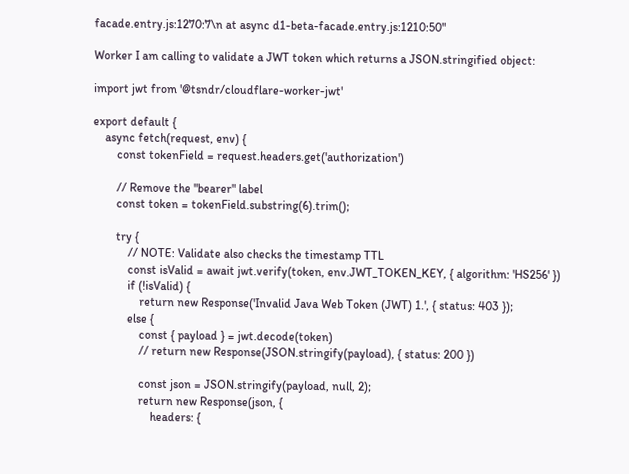facade.entry.js:1270:7\n at async d1-beta-facade.entry.js:1210:50"

Worker I am calling to validate a JWT token which returns a JSON.stringified object:

import jwt from '@tsndr/cloudflare-worker-jwt'

export default {
    async fetch(request, env) {
        const tokenField = request.headers.get('authorization')

        // Remove the "bearer" label
        const token = tokenField.substring(6).trim();

        try {
            // NOTE: Validate also checks the timestamp TTL
            const isValid = await jwt.verify(token, env.JWT_TOKEN_KEY, { algorithm: 'HS256' })
            if (!isValid) {
                return new Response('Invalid Java Web Token (JWT) 1.', { status: 403 });
            else {
                const { payload } = jwt.decode(token)
                // return new Response(JSON.stringify(payload), { status: 200 })

                const json = JSON.stringify(payload, null, 2);
                return new Response(json, {
                    headers: {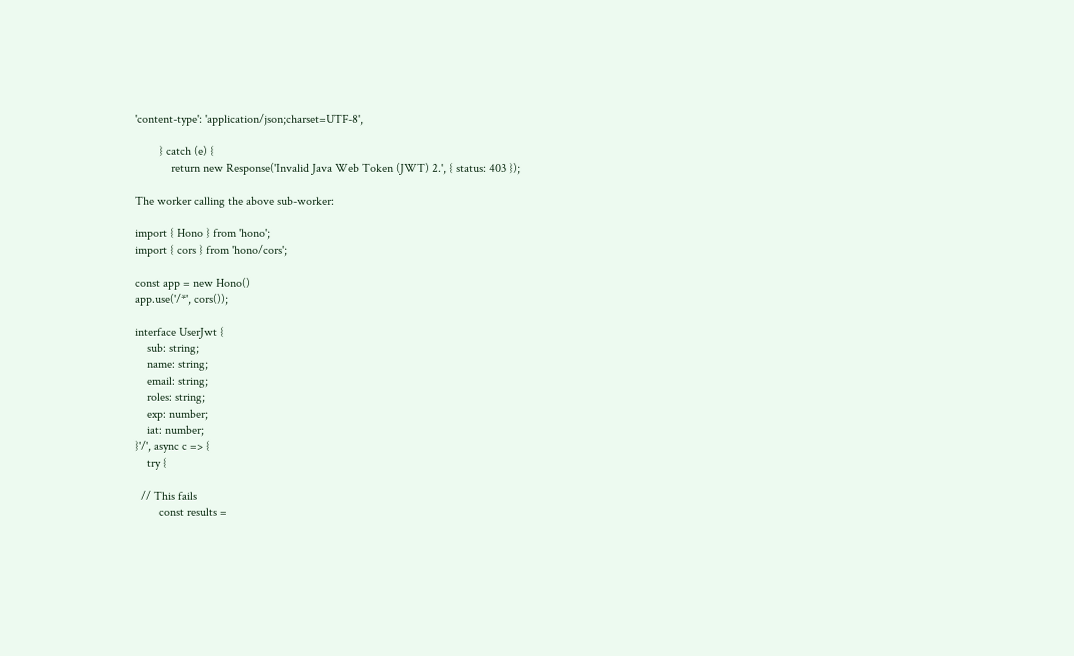'content-type': 'application/json;charset=UTF-8',

        } catch (e) {
            return new Response('Invalid Java Web Token (JWT) 2.', { status: 403 });

The worker calling the above sub-worker:

import { Hono } from 'hono';
import { cors } from 'hono/cors';

const app = new Hono()
app.use('/*', cors());

interface UserJwt {
    sub: string;
    name: string;
    email: string;
    roles: string;
    exp: number;
    iat: number;
}'/', async c => {
    try {

  // This fails
        const results =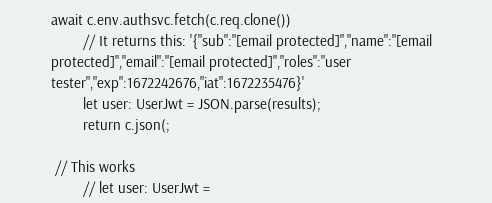await c.env.authsvc.fetch(c.req.clone())
        // It returns this: '{"sub":"[email protected]","name":"[email protected]","email":"[email protected]","roles":"user tester","exp":1672242676,"iat":1672235476}'
        let user: UserJwt = JSON.parse(results);
        return c.json(;

 // This works
        // let user: UserJwt =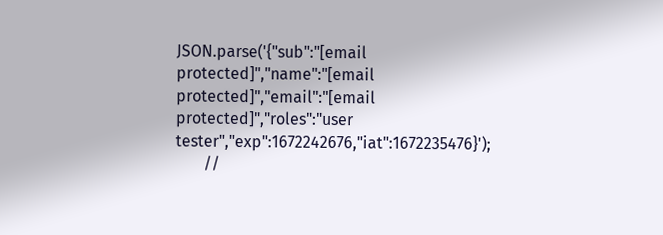JSON.parse('{"sub":"[email protected]","name":"[email protected]","email":"[email protected]","roles":"user tester","exp":1672242676,"iat":1672235476}');
       //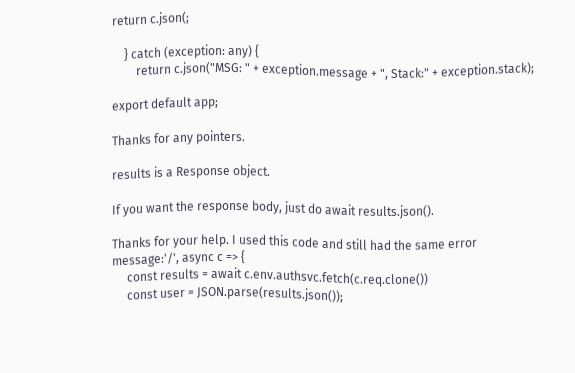return c.json(;

    } catch (exception: any) {
        return c.json("MSG: " + exception.message + ", Stack:" + exception.stack);

export default app;

Thanks for any pointers.

results is a Response object.

If you want the response body, just do await results.json().

Thanks for your help. I used this code and still had the same error message:'/', async c => {
     const results = await c.env.authsvc.fetch(c.req.clone())
     const user = JSON.parse(results.json());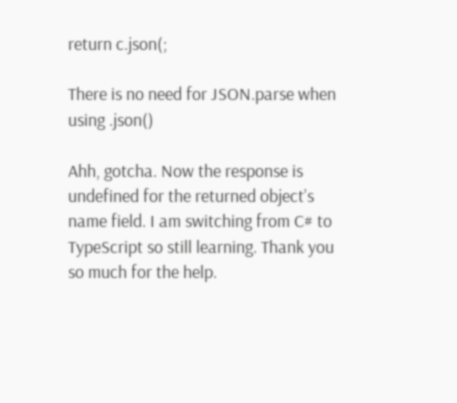return c.json(;

There is no need for JSON.parse when using .json()

Ahh, gotcha. Now the response is undefined for the returned object’s name field. I am switching from C# to TypeScript so still learning. Thank you so much for the help.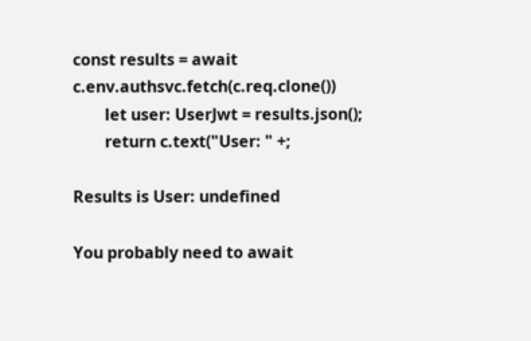const results = await c.env.authsvc.fetch(c.req.clone())
        let user: UserJwt = results.json();
        return c.text("User: " +;

Results is User: undefined

You probably need to await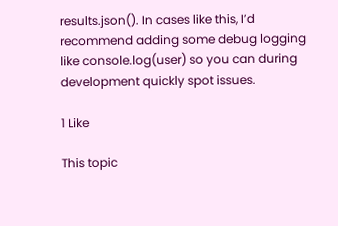results.json(). In cases like this, I’d recommend adding some debug logging like console.log(user) so you can during development quickly spot issues.

1 Like

This topic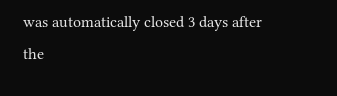was automatically closed 3 days after the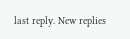last reply. New replies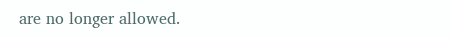are no longer allowed.